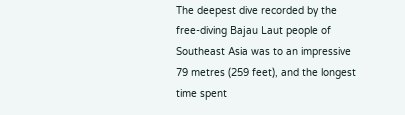The deepest dive recorded by the free-diving Bajau Laut people of Southeast Asia was to an impressive 79 metres (259 feet), and the longest time spent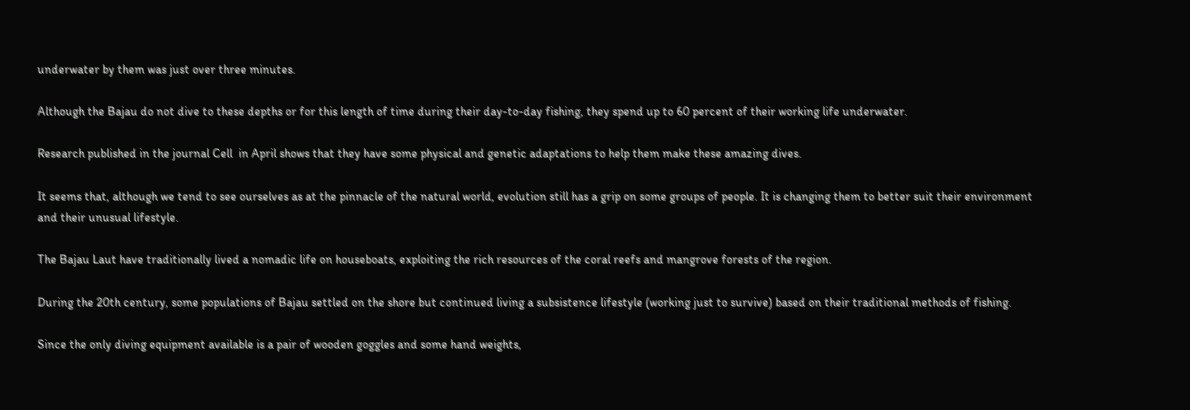underwater by them was just over three minutes.

Although the Bajau do not dive to these depths or for this length of time during their day-to-day fishing, they spend up to 60 percent of their working life underwater.

Research published in the journal Cell  in April shows that they have some physical and genetic adaptations to help them make these amazing dives.

It seems that, although we tend to see ourselves as at the pinnacle of the natural world, evolution still has a grip on some groups of people. It is changing them to better suit their environment and their unusual lifestyle.

The Bajau Laut have traditionally lived a nomadic life on houseboats, exploiting the rich resources of the coral reefs and mangrove forests of the region.

During the 20th century, some populations of Bajau settled on the shore but continued living a subsistence lifestyle (working just to survive) based on their traditional methods of fishing.

Since the only diving equipment available is a pair of wooden goggles and some hand weights,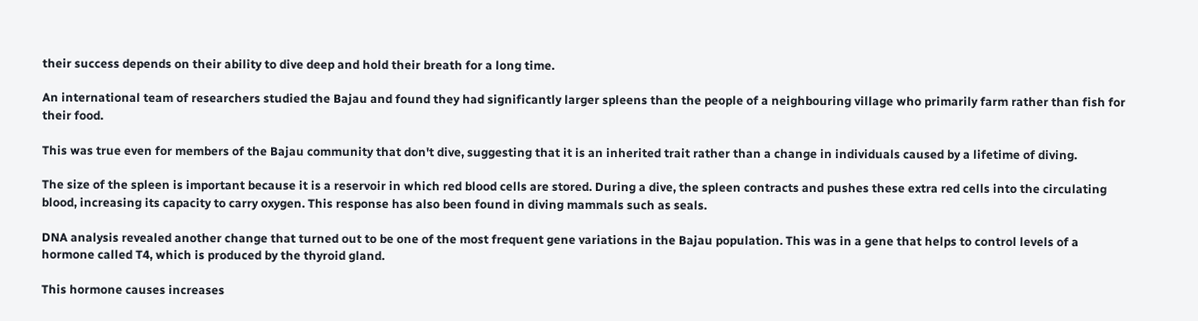their success depends on their ability to dive deep and hold their breath for a long time.

An international team of researchers studied the Bajau and found they had significantly larger spleens than the people of a neighbouring village who primarily farm rather than fish for their food.

This was true even for members of the Bajau community that don't dive, suggesting that it is an inherited trait rather than a change in individuals caused by a lifetime of diving.

The size of the spleen is important because it is a reservoir in which red blood cells are stored. During a dive, the spleen contracts and pushes these extra red cells into the circulating blood, increasing its capacity to carry oxygen. This response has also been found in diving mammals such as seals.

DNA analysis revealed another change that turned out to be one of the most frequent gene variations in the Bajau population. This was in a gene that helps to control levels of a hormone called T4, which is produced by the thyroid gland.

This hormone causes increases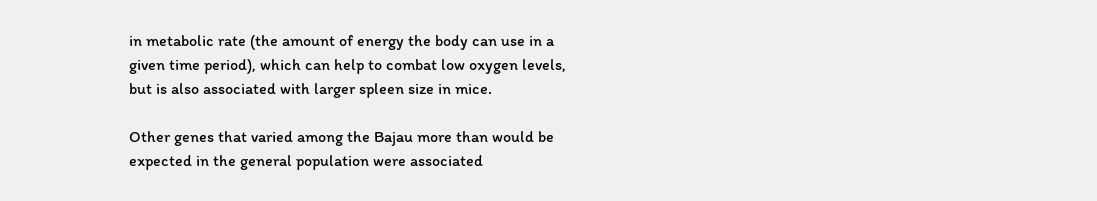in metabolic rate (the amount of energy the body can use in a given time period), which can help to combat low oxygen levels, but is also associated with larger spleen size in mice.

Other genes that varied among the Bajau more than would be expected in the general population were associated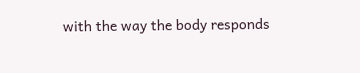with the way the body responds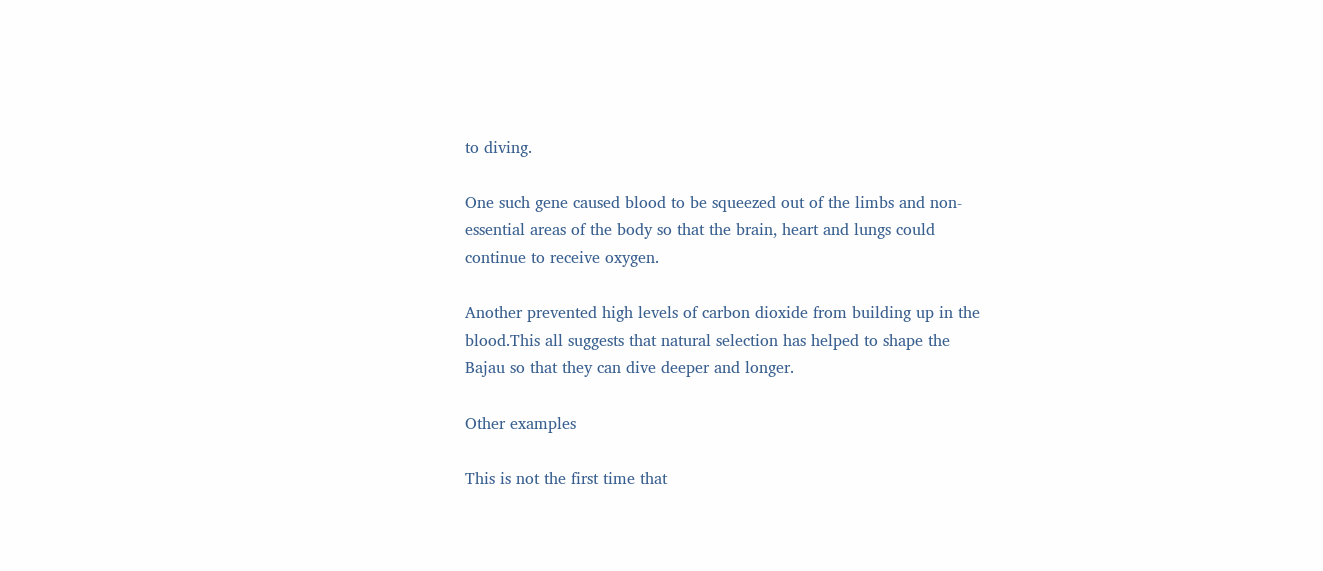to diving.

One such gene caused blood to be squeezed out of the limbs and non-essential areas of the body so that the brain, heart and lungs could continue to receive oxygen.

Another prevented high levels of carbon dioxide from building up in the blood.This all suggests that natural selection has helped to shape the Bajau so that they can dive deeper and longer.

Other examples

This is not the first time that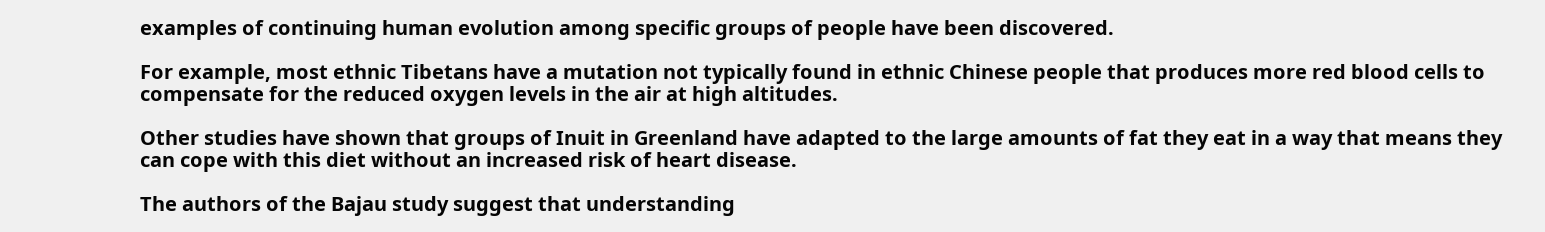examples of continuing human evolution among specific groups of people have been discovered.

For example, most ethnic Tibetans have a mutation not typically found in ethnic Chinese people that produces more red blood cells to compensate for the reduced oxygen levels in the air at high altitudes.

Other studies have shown that groups of Inuit in Greenland have adapted to the large amounts of fat they eat in a way that means they can cope with this diet without an increased risk of heart disease.

The authors of the Bajau study suggest that understanding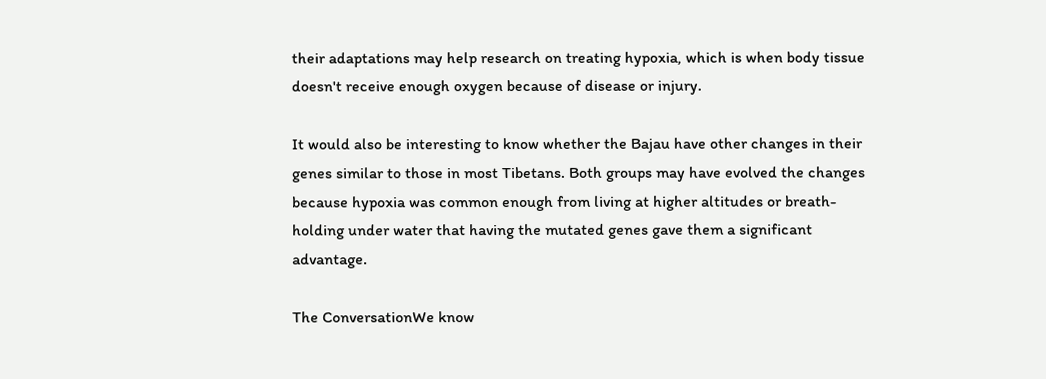their adaptations may help research on treating hypoxia, which is when body tissue doesn't receive enough oxygen because of disease or injury.

It would also be interesting to know whether the Bajau have other changes in their genes similar to those in most Tibetans. Both groups may have evolved the changes because hypoxia was common enough from living at higher altitudes or breath-holding under water that having the mutated genes gave them a significant advantage.

The ConversationWe know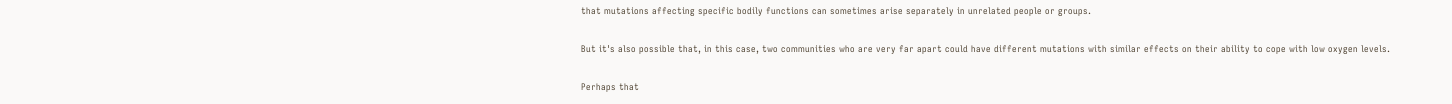that mutations affecting specific bodily functions can sometimes arise separately in unrelated people or groups.

But it's also possible that, in this case, two communities who are very far apart could have different mutations with similar effects on their ability to cope with low oxygen levels.

Perhaps that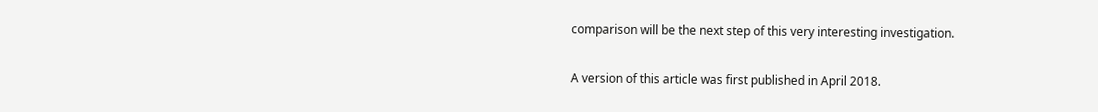comparison will be the next step of this very interesting investigation.

A version of this article was first published in April 2018.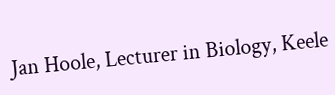Jan Hoole, Lecturer in Biology, Keele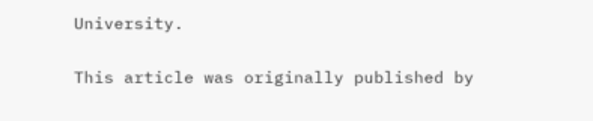University.

This article was originally published by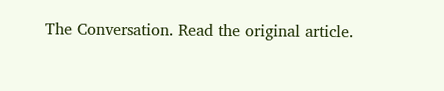The Conversation. Read the original article.